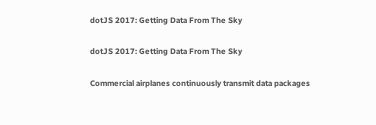dotJS 2017: Getting Data From The Sky

dotJS 2017: Getting Data From The Sky

Commercial airplanes continuously transmit data packages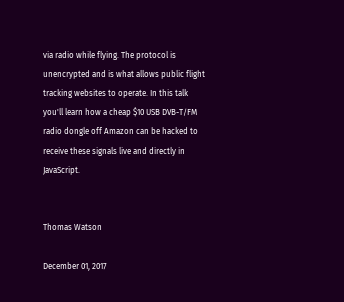via radio while flying. The protocol is unencrypted and is what allows public flight tracking websites to operate. In this talk you'll learn how a cheap $10 USB DVB-T/FM radio dongle off Amazon can be hacked to receive these signals live and directly in JavaScript.


Thomas Watson

December 01, 2017